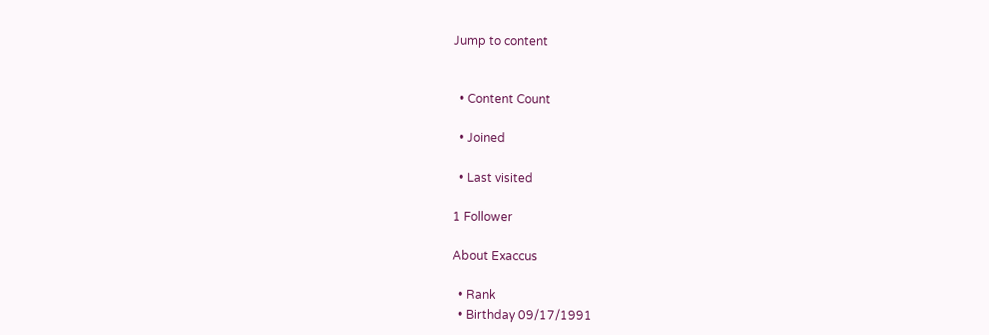Jump to content


  • Content Count

  • Joined

  • Last visited

1 Follower

About Exaccus

  • Rank
  • Birthday 09/17/1991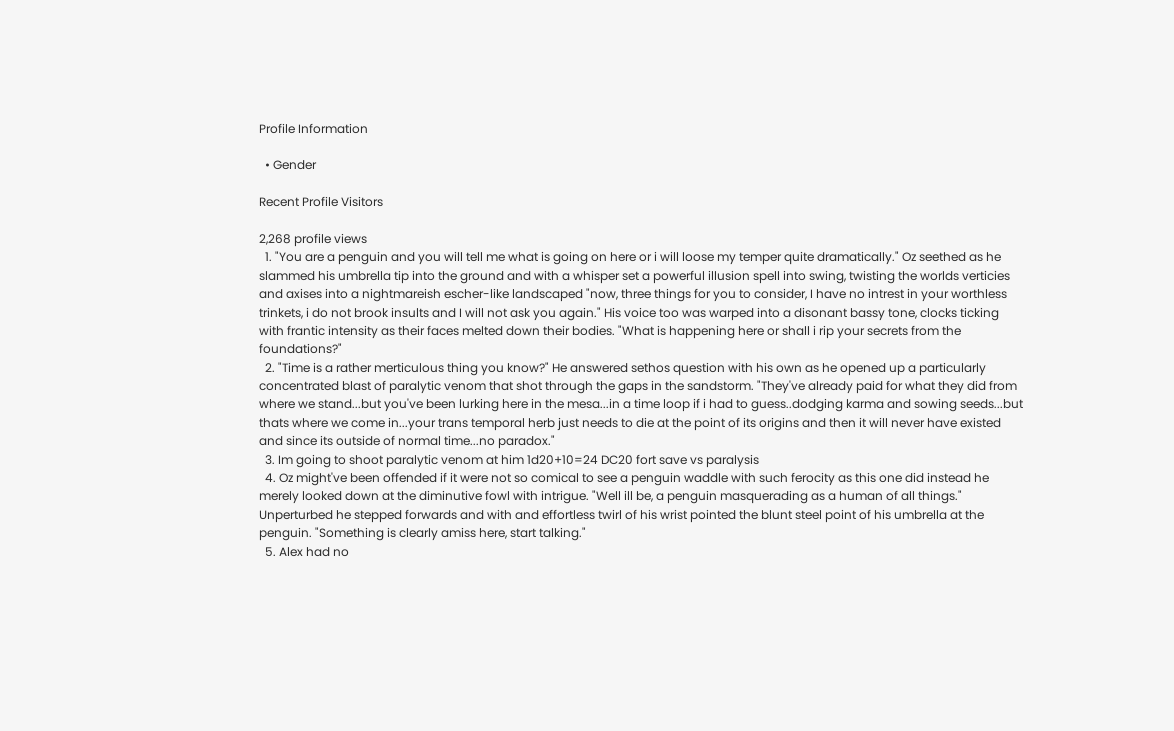Profile Information

  • Gender

Recent Profile Visitors

2,268 profile views
  1. "You are a penguin and you will tell me what is going on here or i will loose my temper quite dramatically." Oz seethed as he slammed his umbrella tip into the ground and with a whisper set a powerful illusion spell into swing, twisting the worlds verticies and axises into a nightmareish escher-like landscaped "now, three things for you to consider, I have no intrest in your worthless trinkets, i do not brook insults and I will not ask you again." His voice too was warped into a disonant bassy tone, clocks ticking with frantic intensity as their faces melted down their bodies. "What is happening here or shall i rip your secrets from the foundations?"
  2. "Time is a rather merticulous thing you know?" He answered sethos question with his own as he opened up a particularly concentrated blast of paralytic venom that shot through the gaps in the sandstorm. "They've already paid for what they did from where we stand...but you've been lurking here in the mesa...in a time loop if i had to guess..dodging karma and sowing seeds...but thats where we come in...your trans temporal herb just needs to die at the point of its origins and then it will never have existed and since its outside of normal time...no paradox."
  3. Im going to shoot paralytic venom at him 1d20+10=24 DC20 fort save vs paralysis
  4. Oz might've been offended if it were not so comical to see a penguin waddle with such ferocity as this one did instead he merely looked down at the diminutive fowl with intrigue. "Well ill be, a penguin masquerading as a human of all things." Unperturbed he stepped forwards and with and effortless twirl of his wrist pointed the blunt steel point of his umbrella at the penguin. "Something is clearly amiss here, start talking."
  5. Alex had no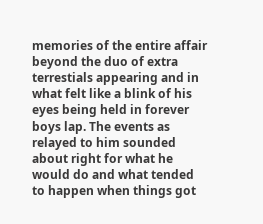memories of the entire affair beyond the duo of extra terrestials appearing and in what felt like a blink of his eyes being held in forever boys lap. The events as relayed to him sounded about right for what he would do and what tended to happen when things got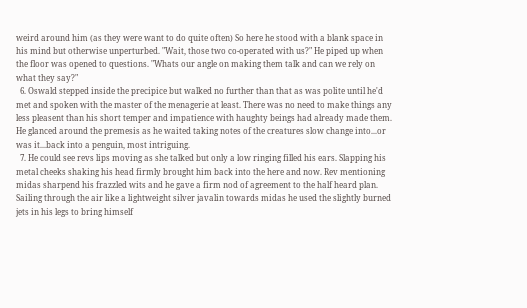weird around him (as they were want to do quite often) So here he stood with a blank space in his mind but otherwise unperturbed. "Wait, those two co-operated with us?" He piped up when the floor was opened to questions. "Whats our angle on making them talk and can we rely on what they say?"
  6. Oswald stepped inside the precipice but walked no further than that as was polite until he'd met and spoken with the master of the menagerie at least. There was no need to make things any less pleasent than his short temper and impatience with haughty beings had already made them. He glanced around the premesis as he waited taking notes of the creatures slow change into...or was it...back into a penguin, most intriguing.
  7. He could see revs lips moving as she talked but only a low ringing filled his ears. Slapping his metal cheeks shaking his head firmly brought him back into the here and now. Rev mentioning midas sharpend his frazzled wits and he gave a firm nod of agreement to the half heard plan. Sailing through the air like a lightweight silver javalin towards midas he used the slightly burned jets in his legs to bring himself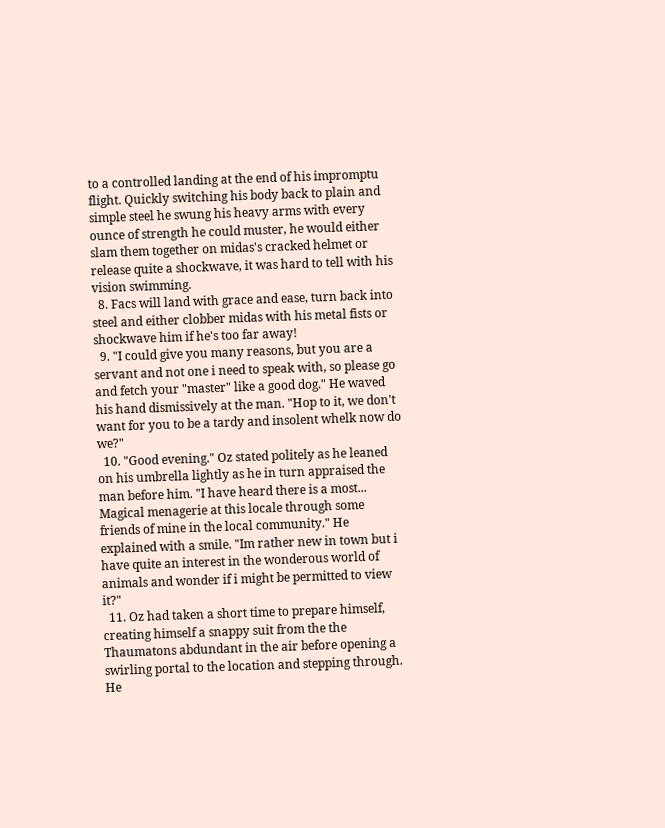to a controlled landing at the end of his impromptu flight. Quickly switching his body back to plain and simple steel he swung his heavy arms with every ounce of strength he could muster, he would either slam them together on midas's cracked helmet or release quite a shockwave, it was hard to tell with his vision swimming.
  8. Facs will land with grace and ease, turn back into steel and either clobber midas with his metal fists or shockwave him if he's too far away!
  9. "I could give you many reasons, but you are a servant and not one i need to speak with, so please go and fetch your "master" like a good dog." He waved his hand dismissively at the man. "Hop to it, we don't want for you to be a tardy and insolent whelk now do we?"
  10. "Good evening." Oz stated politely as he leaned on his umbrella lightly as he in turn appraised the man before him. "I have heard there is a most... Magical menagerie at this locale through some friends of mine in the local community." He explained with a smile. "Im rather new in town but i have quite an interest in the wonderous world of animals and wonder if i might be permitted to view it?"
  11. Oz had taken a short time to prepare himself, creating himself a snappy suit from the the Thaumatons abdundant in the air before opening a swirling portal to the location and stepping through. He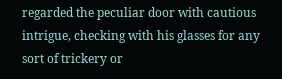regarded the peculiar door with cautious intrigue, checking with his glasses for any sort of trickery or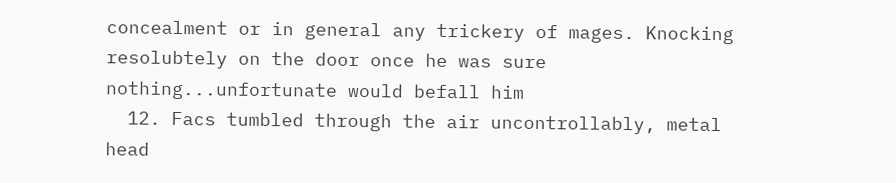concealment or in general any trickery of mages. Knocking resolubtely on the door once he was sure nothing...unfortunate would befall him
  12. Facs tumbled through the air uncontrollably, metal head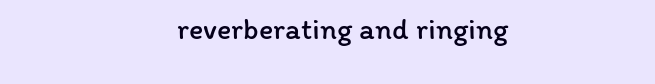reverberating and ringing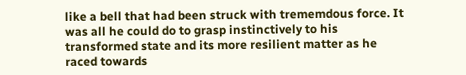like a bell that had been struck with trememdous force. It was all he could do to grasp instinctively to his transformed state and its more resilient matter as he raced towards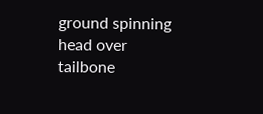ground spinning head over tailbone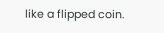like a flipped coin.